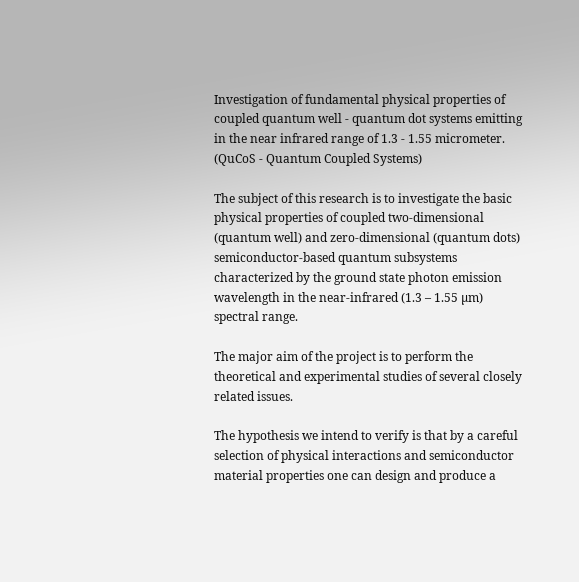Investigation of fundamental physical properties of coupled quantum well - quantum dot systems emitting in the near infrared range of 1.3 - 1.55 micrometer. (QuCoS - Quantum Coupled Systems)

The subject of this research is to investigate the basic physical properties of coupled two-dimensional (quantum well) and zero-dimensional (quantum dots) semiconductor-based quantum subsystems characterized by the ground state photon emission wavelength in the near-infrared (1.3 – 1.55 µm) spectral range.

The major aim of the project is to perform the theoretical and experimental studies of several closely related issues.

The hypothesis we intend to verify is that by a careful selection of physical interactions and semiconductor material properties one can design and produce a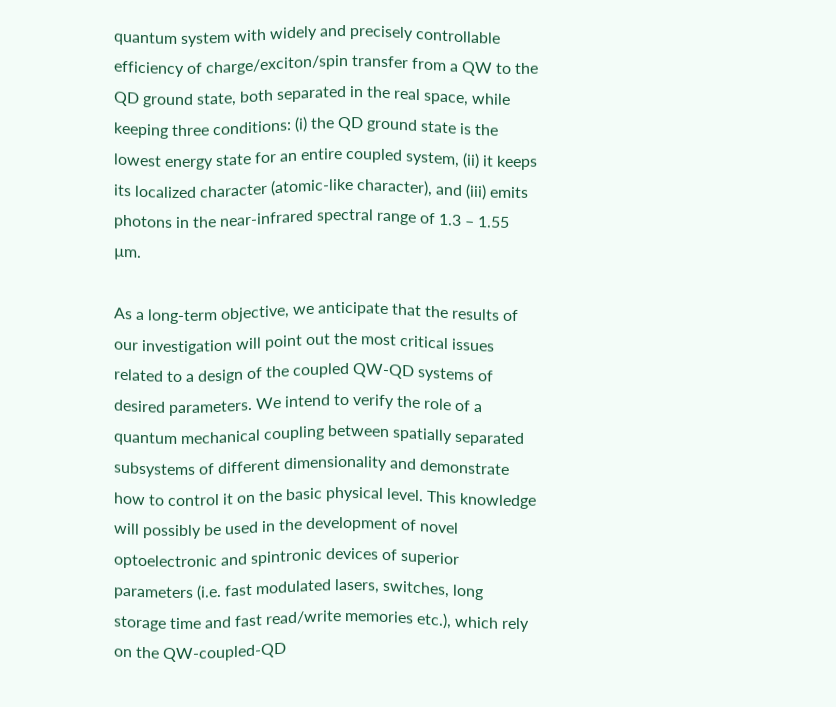quantum system with widely and precisely controllable efficiency of charge/exciton/spin transfer from a QW to the QD ground state, both separated in the real space, while keeping three conditions: (i) the QD ground state is the lowest energy state for an entire coupled system, (ii) it keeps its localized character (atomic-like character), and (iii) emits photons in the near-infrared spectral range of 1.3 – 1.55 µm.

As a long-term objective, we anticipate that the results of our investigation will point out the most critical issues related to a design of the coupled QW-QD systems of desired parameters. We intend to verify the role of a quantum mechanical coupling between spatially separated subsystems of different dimensionality and demonstrate how to control it on the basic physical level. This knowledge will possibly be used in the development of novel optoelectronic and spintronic devices of superior parameters (i.e. fast modulated lasers, switches, long storage time and fast read/write memories etc.), which rely on the QW-coupled-QD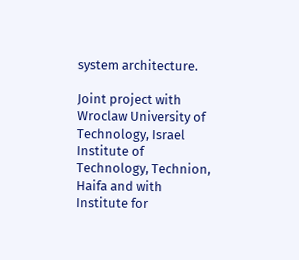system architecture.

Joint project with Wroclaw University of Technology, Israel Institute of Technology, Technion, Haifa and with Institute for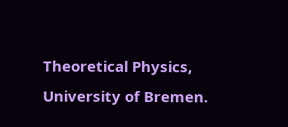Theoretical Physics, University of Bremen.